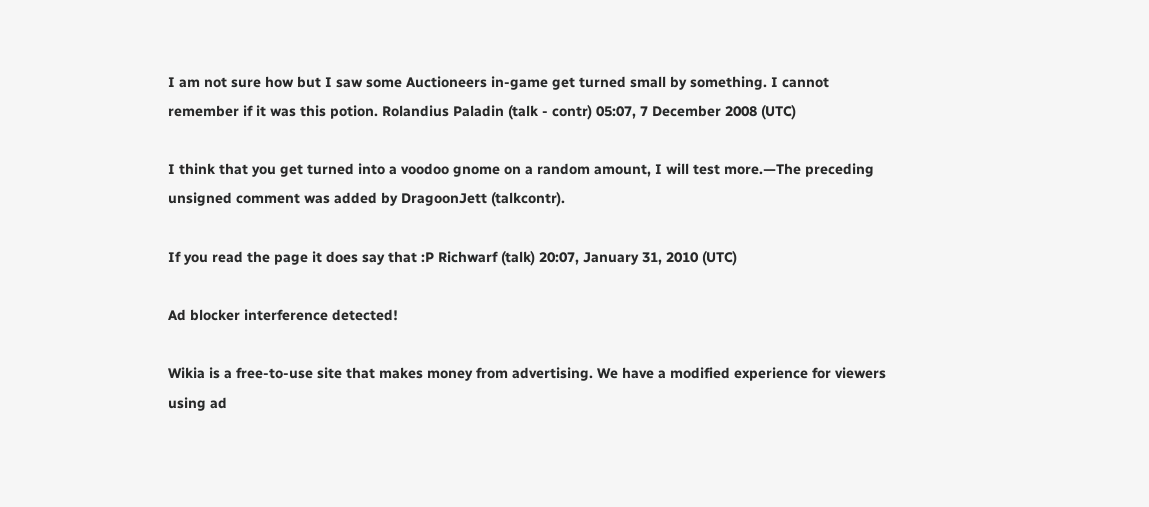I am not sure how but I saw some Auctioneers in-game get turned small by something. I cannot remember if it was this potion. Rolandius Paladin (talk - contr) 05:07, 7 December 2008 (UTC)

I think that you get turned into a voodoo gnome on a random amount, I will test more.—The preceding unsigned comment was added by DragoonJett (talkcontr).

If you read the page it does say that :P Richwarf (talk) 20:07, January 31, 2010 (UTC)

Ad blocker interference detected!

Wikia is a free-to-use site that makes money from advertising. We have a modified experience for viewers using ad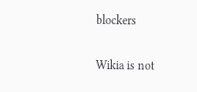blockers

Wikia is not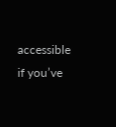accessible if you’ve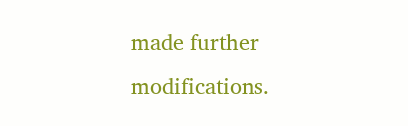made further modifications.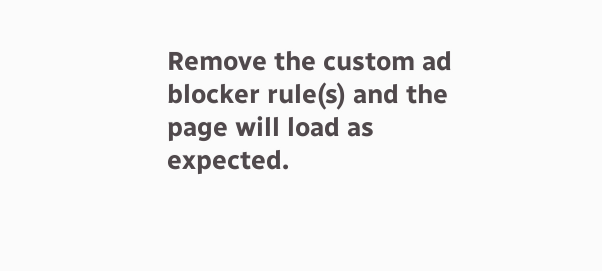Remove the custom ad blocker rule(s) and the page will load as expected.